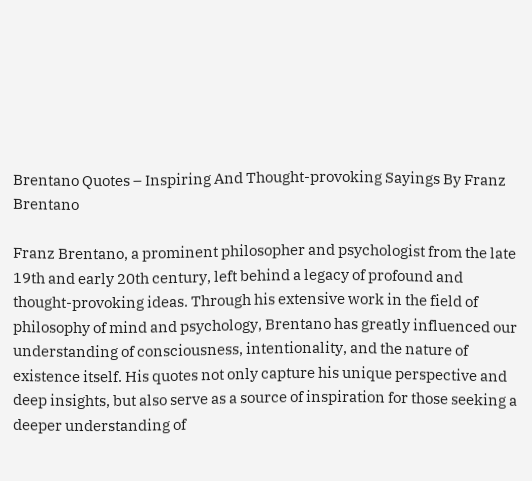Brentano Quotes – Inspiring And Thought-provoking Sayings By Franz Brentano

Franz Brentano, a prominent philosopher and psychologist from the late 19th and early 20th century, left behind a legacy of profound and thought-provoking ideas. Through his extensive work in the field of philosophy of mind and psychology, Brentano has greatly influenced our understanding of consciousness, intentionality, and the nature of existence itself. His quotes not only capture his unique perspective and deep insights, but also serve as a source of inspiration for those seeking a deeper understanding of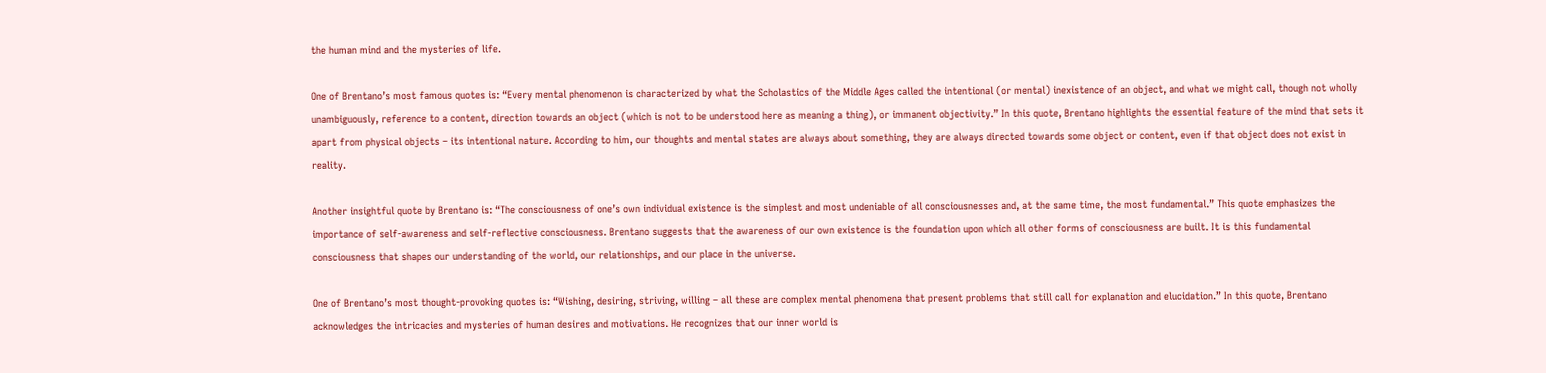the human mind and the mysteries of life.

One of Brentano’s most famous quotes is: “Every mental phenomenon is characterized by what the Scholastics of the Middle Ages called the intentional (or mental) inexistence of an object, and what we might call, though not wholly unambiguously, reference to a content, direction towards an object (which is not to be understood here as meaning a thing), or immanent objectivity.” In this quote, Brentano highlights the essential feature of the mind that sets it apart from physical objects – its intentional nature. According to him, our thoughts and mental states are always about something, they are always directed towards some object or content, even if that object does not exist in reality.

Another insightful quote by Brentano is: “The consciousness of one’s own individual existence is the simplest and most undeniable of all consciousnesses and, at the same time, the most fundamental.” This quote emphasizes the importance of self-awareness and self-reflective consciousness. Brentano suggests that the awareness of our own existence is the foundation upon which all other forms of consciousness are built. It is this fundamental consciousness that shapes our understanding of the world, our relationships, and our place in the universe.

One of Brentano’s most thought-provoking quotes is: “Wishing, desiring, striving, willing – all these are complex mental phenomena that present problems that still call for explanation and elucidation.” In this quote, Brentano acknowledges the intricacies and mysteries of human desires and motivations. He recognizes that our inner world is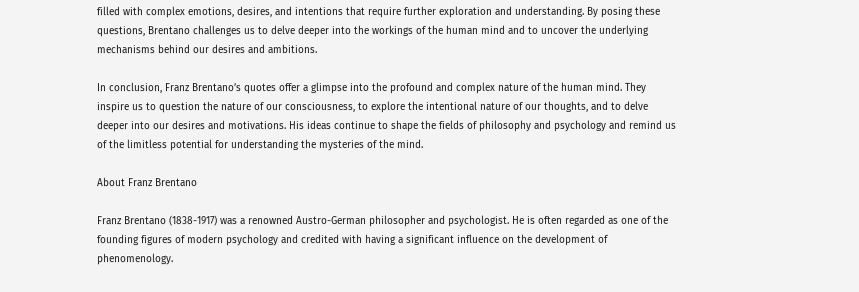filled with complex emotions, desires, and intentions that require further exploration and understanding. By posing these questions, Brentano challenges us to delve deeper into the workings of the human mind and to uncover the underlying mechanisms behind our desires and ambitions.

In conclusion, Franz Brentano’s quotes offer a glimpse into the profound and complex nature of the human mind. They inspire us to question the nature of our consciousness, to explore the intentional nature of our thoughts, and to delve deeper into our desires and motivations. His ideas continue to shape the fields of philosophy and psychology and remind us of the limitless potential for understanding the mysteries of the mind.

About Franz Brentano

Franz Brentano (1838-1917) was a renowned Austro-German philosopher and psychologist. He is often regarded as one of the founding figures of modern psychology and credited with having a significant influence on the development of phenomenology.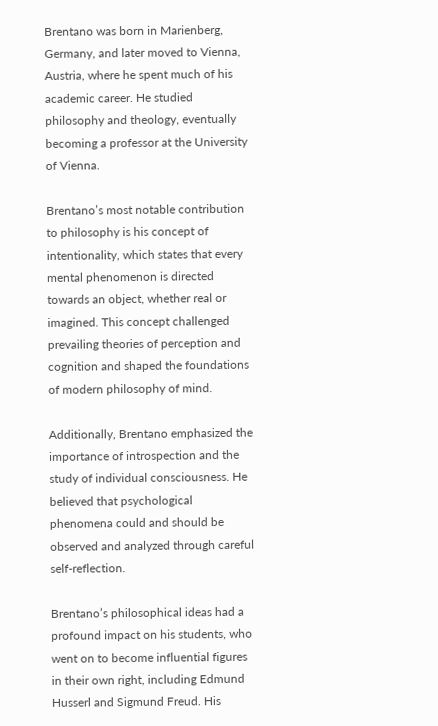Brentano was born in Marienberg, Germany, and later moved to Vienna, Austria, where he spent much of his academic career. He studied philosophy and theology, eventually becoming a professor at the University of Vienna.

Brentano’s most notable contribution to philosophy is his concept of intentionality, which states that every mental phenomenon is directed towards an object, whether real or imagined. This concept challenged prevailing theories of perception and cognition and shaped the foundations of modern philosophy of mind.

Additionally, Brentano emphasized the importance of introspection and the study of individual consciousness. He believed that psychological phenomena could and should be observed and analyzed through careful self-reflection.

Brentano’s philosophical ideas had a profound impact on his students, who went on to become influential figures in their own right, including Edmund Husserl and Sigmund Freud. His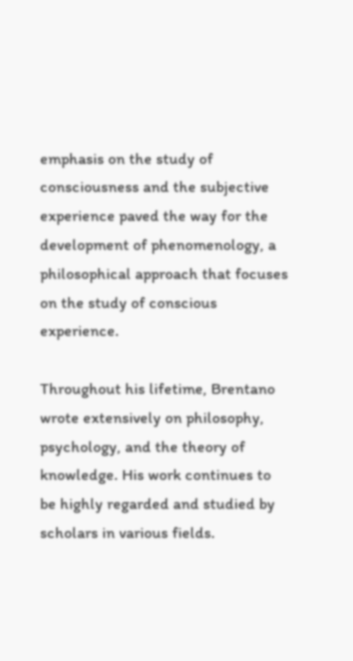emphasis on the study of consciousness and the subjective experience paved the way for the development of phenomenology, a philosophical approach that focuses on the study of conscious experience.

Throughout his lifetime, Brentano wrote extensively on philosophy, psychology, and the theory of knowledge. His work continues to be highly regarded and studied by scholars in various fields.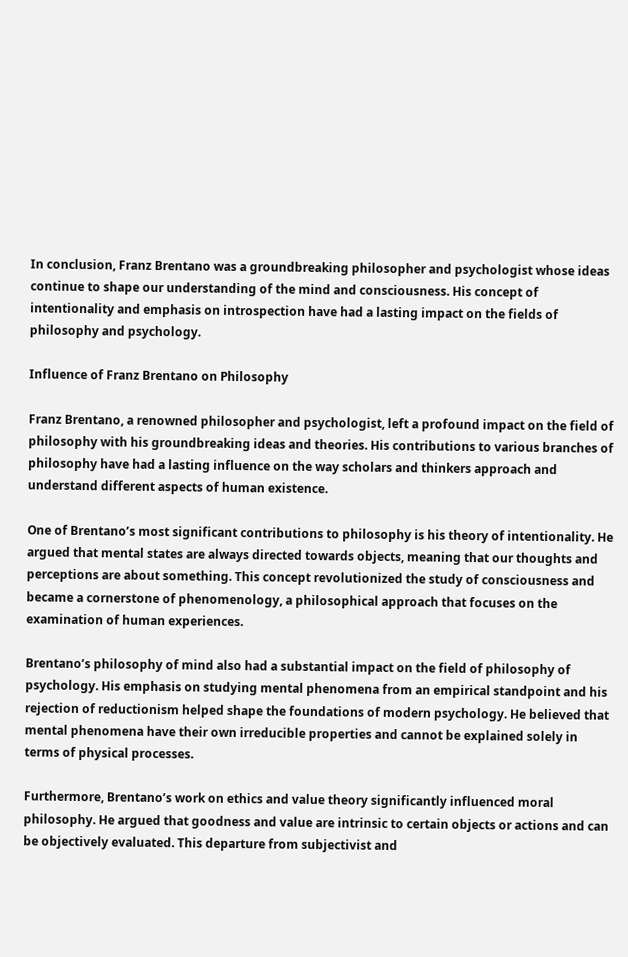In conclusion, Franz Brentano was a groundbreaking philosopher and psychologist whose ideas continue to shape our understanding of the mind and consciousness. His concept of intentionality and emphasis on introspection have had a lasting impact on the fields of philosophy and psychology.

Influence of Franz Brentano on Philosophy

Franz Brentano, a renowned philosopher and psychologist, left a profound impact on the field of philosophy with his groundbreaking ideas and theories. His contributions to various branches of philosophy have had a lasting influence on the way scholars and thinkers approach and understand different aspects of human existence.

One of Brentano’s most significant contributions to philosophy is his theory of intentionality. He argued that mental states are always directed towards objects, meaning that our thoughts and perceptions are about something. This concept revolutionized the study of consciousness and became a cornerstone of phenomenology, a philosophical approach that focuses on the examination of human experiences.

Brentano’s philosophy of mind also had a substantial impact on the field of philosophy of psychology. His emphasis on studying mental phenomena from an empirical standpoint and his rejection of reductionism helped shape the foundations of modern psychology. He believed that mental phenomena have their own irreducible properties and cannot be explained solely in terms of physical processes.

Furthermore, Brentano’s work on ethics and value theory significantly influenced moral philosophy. He argued that goodness and value are intrinsic to certain objects or actions and can be objectively evaluated. This departure from subjectivist and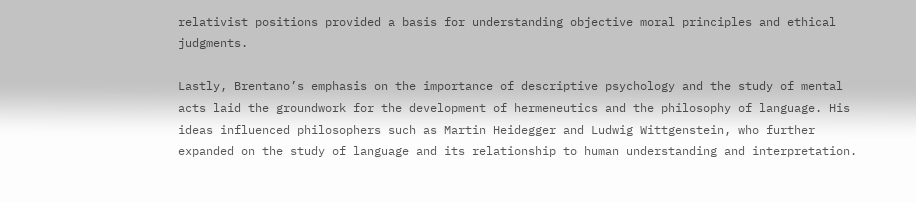relativist positions provided a basis for understanding objective moral principles and ethical judgments.

Lastly, Brentano’s emphasis on the importance of descriptive psychology and the study of mental acts laid the groundwork for the development of hermeneutics and the philosophy of language. His ideas influenced philosophers such as Martin Heidegger and Ludwig Wittgenstein, who further expanded on the study of language and its relationship to human understanding and interpretation.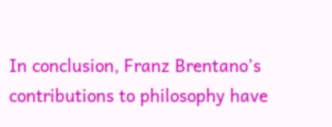In conclusion, Franz Brentano’s contributions to philosophy have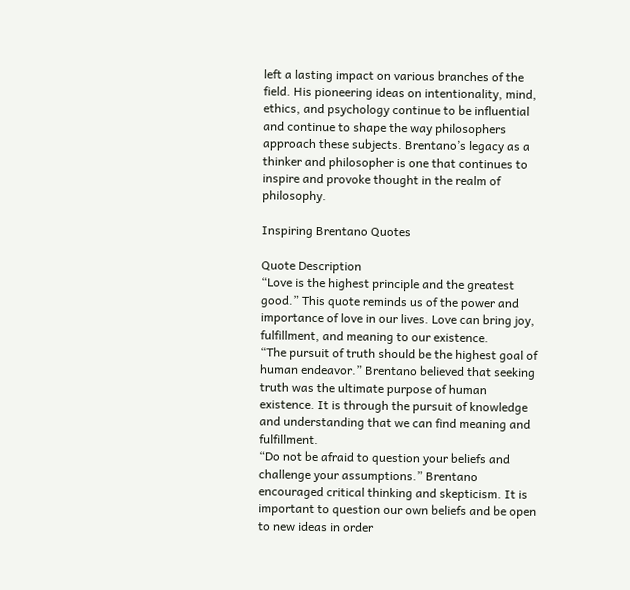left a lasting impact on various branches of the field. His pioneering ideas on intentionality, mind, ethics, and psychology continue to be influential and continue to shape the way philosophers approach these subjects. Brentano’s legacy as a thinker and philosopher is one that continues to inspire and provoke thought in the realm of philosophy.

Inspiring Brentano Quotes

Quote Description
“Love is the highest principle and the greatest good.” This quote reminds us of the power and importance of love in our lives. Love can bring joy, fulfillment, and meaning to our existence.
“The pursuit of truth should be the highest goal of human endeavor.” Brentano believed that seeking truth was the ultimate purpose of human existence. It is through the pursuit of knowledge and understanding that we can find meaning and fulfillment.
“Do not be afraid to question your beliefs and challenge your assumptions.” Brentano encouraged critical thinking and skepticism. It is important to question our own beliefs and be open to new ideas in order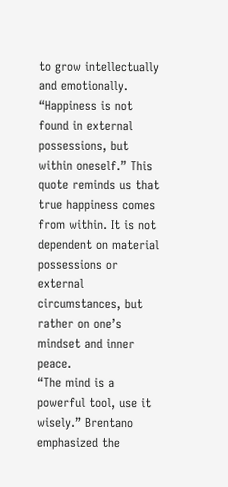to grow intellectually and emotionally.
“Happiness is not found in external possessions, but within oneself.” This quote reminds us that true happiness comes from within. It is not dependent on material possessions or external circumstances, but rather on one’s mindset and inner peace.
“The mind is a powerful tool, use it wisely.” Brentano emphasized the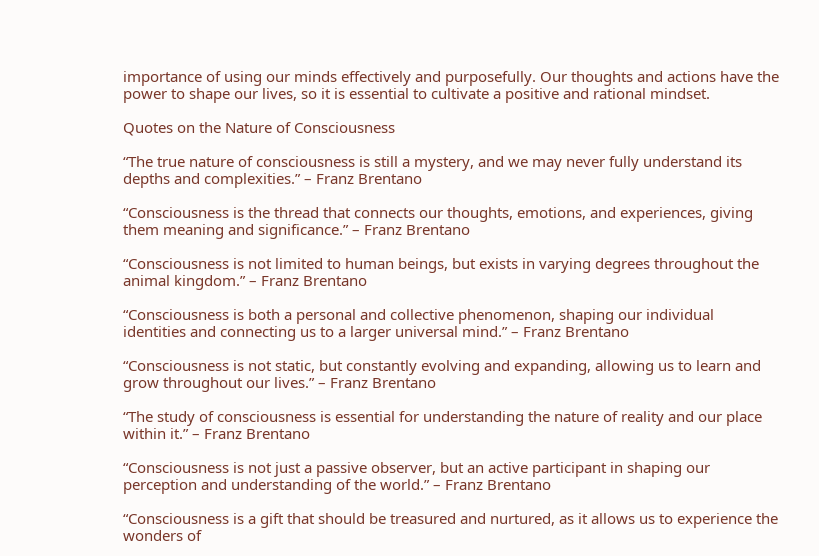importance of using our minds effectively and purposefully. Our thoughts and actions have the power to shape our lives, so it is essential to cultivate a positive and rational mindset.

Quotes on the Nature of Consciousness

“The true nature of consciousness is still a mystery, and we may never fully understand its depths and complexities.” – Franz Brentano

“Consciousness is the thread that connects our thoughts, emotions, and experiences, giving them meaning and significance.” – Franz Brentano

“Consciousness is not limited to human beings, but exists in varying degrees throughout the animal kingdom.” – Franz Brentano

“Consciousness is both a personal and collective phenomenon, shaping our individual identities and connecting us to a larger universal mind.” – Franz Brentano

“Consciousness is not static, but constantly evolving and expanding, allowing us to learn and grow throughout our lives.” – Franz Brentano

“The study of consciousness is essential for understanding the nature of reality and our place within it.” – Franz Brentano

“Consciousness is not just a passive observer, but an active participant in shaping our perception and understanding of the world.” – Franz Brentano

“Consciousness is a gift that should be treasured and nurtured, as it allows us to experience the wonders of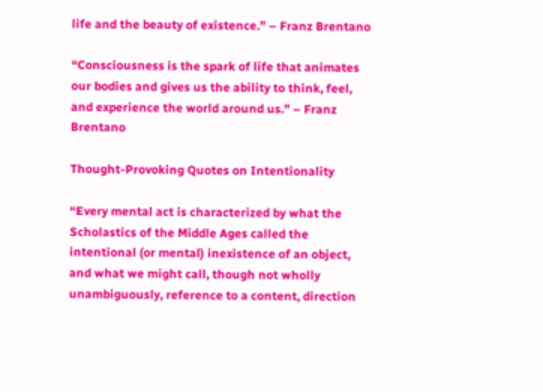life and the beauty of existence.” – Franz Brentano

“Consciousness is the spark of life that animates our bodies and gives us the ability to think, feel, and experience the world around us.” – Franz Brentano

Thought-Provoking Quotes on Intentionality

“Every mental act is characterized by what the Scholastics of the Middle Ages called the intentional (or mental) inexistence of an object, and what we might call, though not wholly unambiguously, reference to a content, direction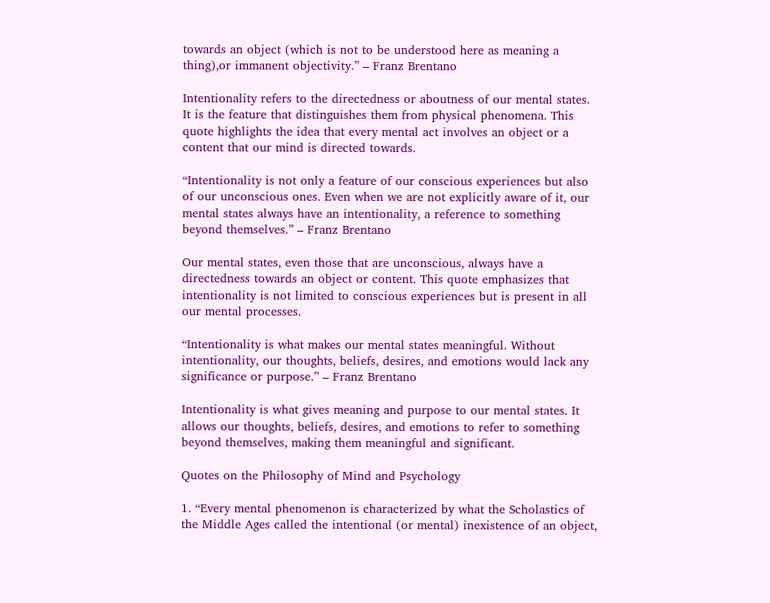towards an object (which is not to be understood here as meaning a thing),or immanent objectivity.” – Franz Brentano

Intentionality refers to the directedness or aboutness of our mental states. It is the feature that distinguishes them from physical phenomena. This quote highlights the idea that every mental act involves an object or a content that our mind is directed towards.

“Intentionality is not only a feature of our conscious experiences but also of our unconscious ones. Even when we are not explicitly aware of it, our mental states always have an intentionality, a reference to something beyond themselves.” – Franz Brentano

Our mental states, even those that are unconscious, always have a directedness towards an object or content. This quote emphasizes that intentionality is not limited to conscious experiences but is present in all our mental processes.

“Intentionality is what makes our mental states meaningful. Without intentionality, our thoughts, beliefs, desires, and emotions would lack any significance or purpose.” – Franz Brentano

Intentionality is what gives meaning and purpose to our mental states. It allows our thoughts, beliefs, desires, and emotions to refer to something beyond themselves, making them meaningful and significant.

Quotes on the Philosophy of Mind and Psychology

1. “Every mental phenomenon is characterized by what the Scholastics of the Middle Ages called the intentional (or mental) inexistence of an object,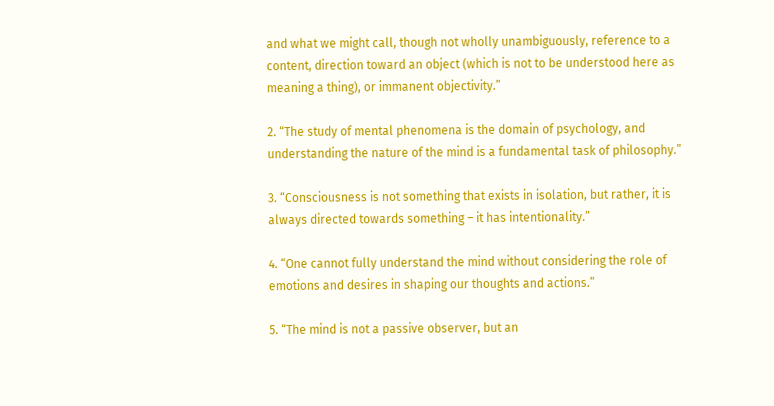and what we might call, though not wholly unambiguously, reference to a content, direction toward an object (which is not to be understood here as meaning a thing), or immanent objectivity.”

2. “The study of mental phenomena is the domain of psychology, and understanding the nature of the mind is a fundamental task of philosophy.”

3. “Consciousness is not something that exists in isolation, but rather, it is always directed towards something – it has intentionality.”

4. “One cannot fully understand the mind without considering the role of emotions and desires in shaping our thoughts and actions.”

5. “The mind is not a passive observer, but an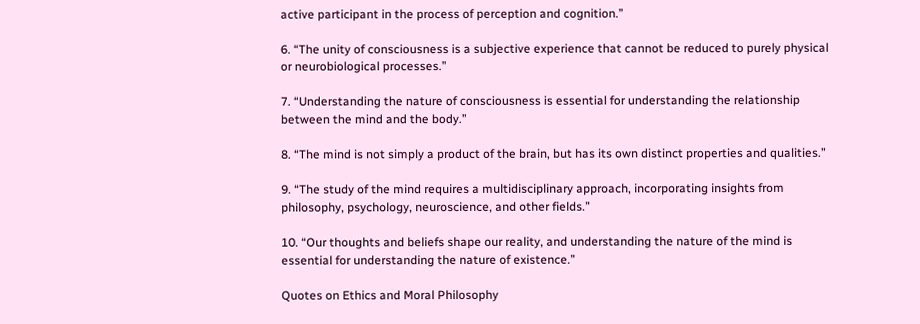active participant in the process of perception and cognition.”

6. “The unity of consciousness is a subjective experience that cannot be reduced to purely physical or neurobiological processes.”

7. “Understanding the nature of consciousness is essential for understanding the relationship between the mind and the body.”

8. “The mind is not simply a product of the brain, but has its own distinct properties and qualities.”

9. “The study of the mind requires a multidisciplinary approach, incorporating insights from philosophy, psychology, neuroscience, and other fields.”

10. “Our thoughts and beliefs shape our reality, and understanding the nature of the mind is essential for understanding the nature of existence.”

Quotes on Ethics and Moral Philosophy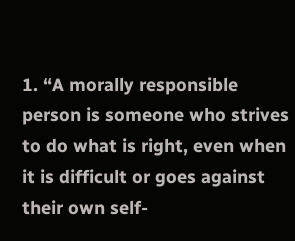1. “A morally responsible person is someone who strives to do what is right, even when it is difficult or goes against their own self-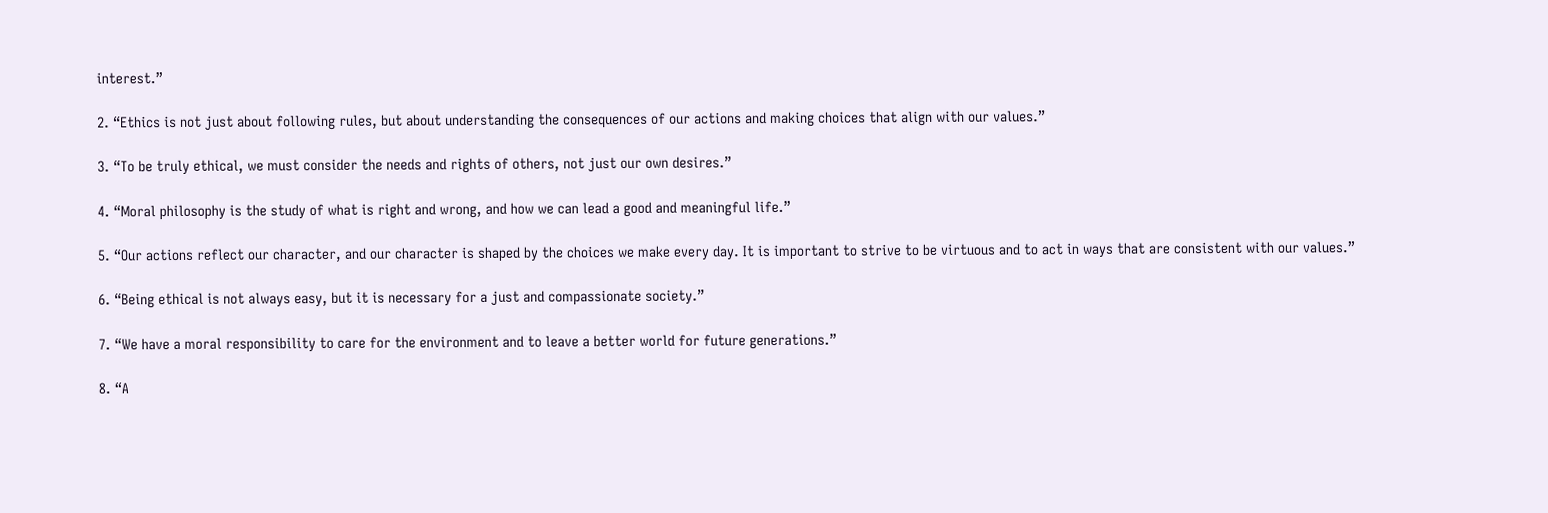interest.”

2. “Ethics is not just about following rules, but about understanding the consequences of our actions and making choices that align with our values.”

3. “To be truly ethical, we must consider the needs and rights of others, not just our own desires.”

4. “Moral philosophy is the study of what is right and wrong, and how we can lead a good and meaningful life.”

5. “Our actions reflect our character, and our character is shaped by the choices we make every day. It is important to strive to be virtuous and to act in ways that are consistent with our values.”

6. “Being ethical is not always easy, but it is necessary for a just and compassionate society.”

7. “We have a moral responsibility to care for the environment and to leave a better world for future generations.”

8. “A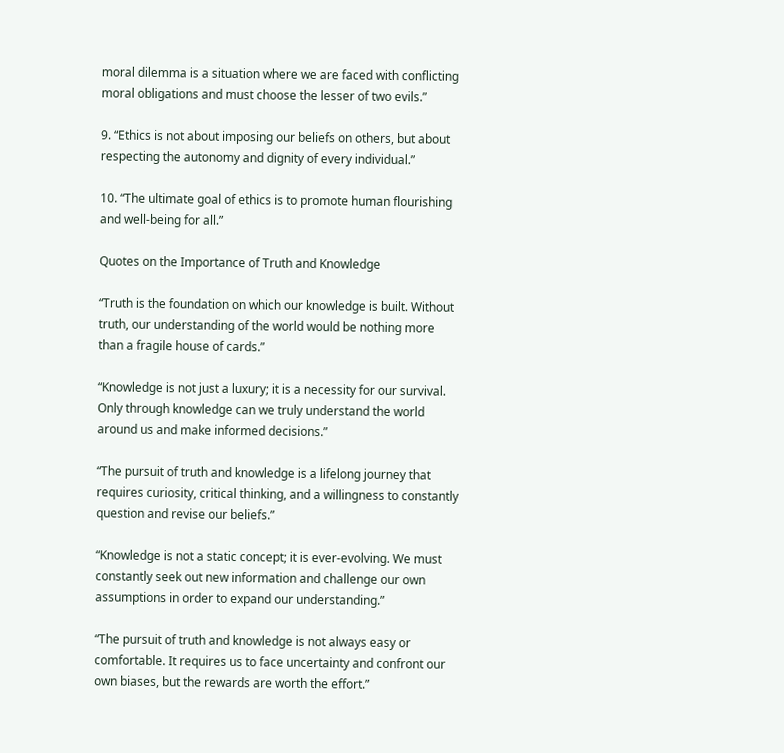moral dilemma is a situation where we are faced with conflicting moral obligations and must choose the lesser of two evils.”

9. “Ethics is not about imposing our beliefs on others, but about respecting the autonomy and dignity of every individual.”

10. “The ultimate goal of ethics is to promote human flourishing and well-being for all.”

Quotes on the Importance of Truth and Knowledge

“Truth is the foundation on which our knowledge is built. Without truth, our understanding of the world would be nothing more than a fragile house of cards.”

“Knowledge is not just a luxury; it is a necessity for our survival. Only through knowledge can we truly understand the world around us and make informed decisions.”

“The pursuit of truth and knowledge is a lifelong journey that requires curiosity, critical thinking, and a willingness to constantly question and revise our beliefs.”

“Knowledge is not a static concept; it is ever-evolving. We must constantly seek out new information and challenge our own assumptions in order to expand our understanding.”

“The pursuit of truth and knowledge is not always easy or comfortable. It requires us to face uncertainty and confront our own biases, but the rewards are worth the effort.”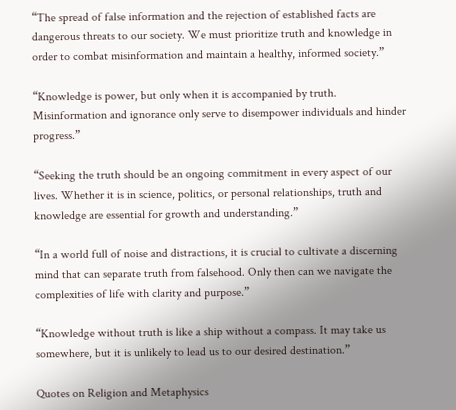“The spread of false information and the rejection of established facts are dangerous threats to our society. We must prioritize truth and knowledge in order to combat misinformation and maintain a healthy, informed society.”

“Knowledge is power, but only when it is accompanied by truth. Misinformation and ignorance only serve to disempower individuals and hinder progress.”

“Seeking the truth should be an ongoing commitment in every aspect of our lives. Whether it is in science, politics, or personal relationships, truth and knowledge are essential for growth and understanding.”

“In a world full of noise and distractions, it is crucial to cultivate a discerning mind that can separate truth from falsehood. Only then can we navigate the complexities of life with clarity and purpose.”

“Knowledge without truth is like a ship without a compass. It may take us somewhere, but it is unlikely to lead us to our desired destination.”

Quotes on Religion and Metaphysics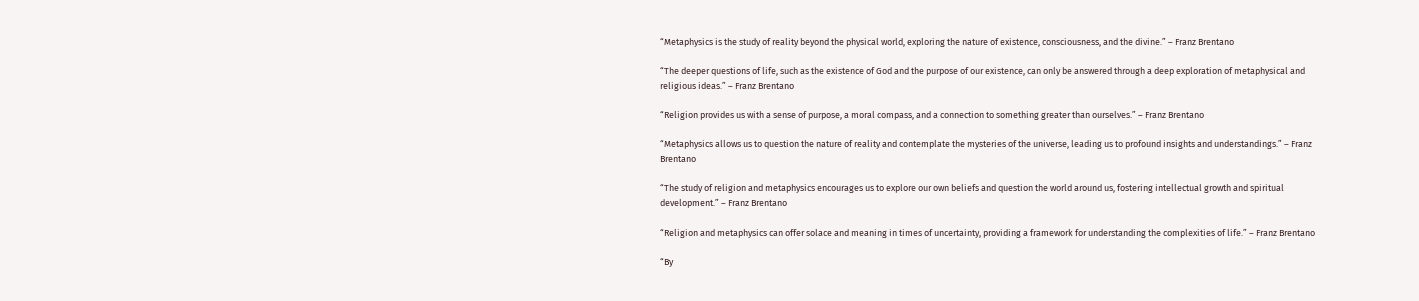“Metaphysics is the study of reality beyond the physical world, exploring the nature of existence, consciousness, and the divine.” – Franz Brentano

“The deeper questions of life, such as the existence of God and the purpose of our existence, can only be answered through a deep exploration of metaphysical and religious ideas.” – Franz Brentano

“Religion provides us with a sense of purpose, a moral compass, and a connection to something greater than ourselves.” – Franz Brentano

“Metaphysics allows us to question the nature of reality and contemplate the mysteries of the universe, leading us to profound insights and understandings.” – Franz Brentano

“The study of religion and metaphysics encourages us to explore our own beliefs and question the world around us, fostering intellectual growth and spiritual development.” – Franz Brentano

“Religion and metaphysics can offer solace and meaning in times of uncertainty, providing a framework for understanding the complexities of life.” – Franz Brentano

“By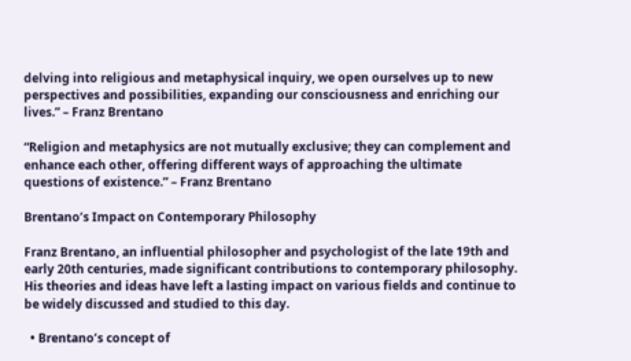delving into religious and metaphysical inquiry, we open ourselves up to new perspectives and possibilities, expanding our consciousness and enriching our lives.” – Franz Brentano

“Religion and metaphysics are not mutually exclusive; they can complement and enhance each other, offering different ways of approaching the ultimate questions of existence.” – Franz Brentano

Brentano’s Impact on Contemporary Philosophy

Franz Brentano, an influential philosopher and psychologist of the late 19th and early 20th centuries, made significant contributions to contemporary philosophy. His theories and ideas have left a lasting impact on various fields and continue to be widely discussed and studied to this day.

  • Brentano’s concept of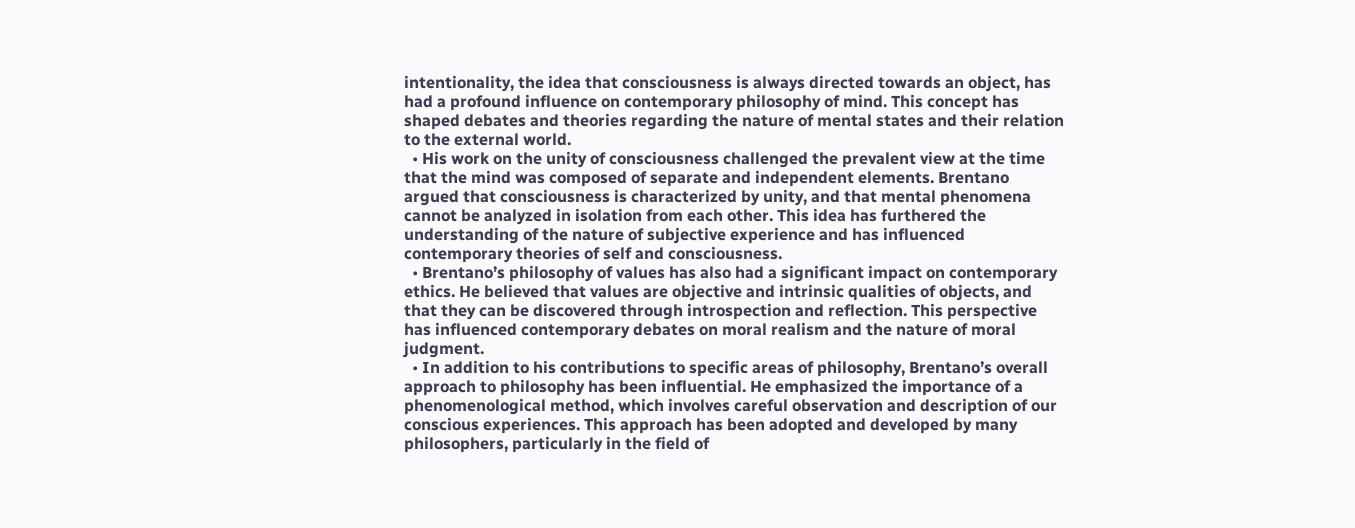intentionality, the idea that consciousness is always directed towards an object, has had a profound influence on contemporary philosophy of mind. This concept has shaped debates and theories regarding the nature of mental states and their relation to the external world.
  • His work on the unity of consciousness challenged the prevalent view at the time that the mind was composed of separate and independent elements. Brentano argued that consciousness is characterized by unity, and that mental phenomena cannot be analyzed in isolation from each other. This idea has furthered the understanding of the nature of subjective experience and has influenced contemporary theories of self and consciousness.
  • Brentano’s philosophy of values has also had a significant impact on contemporary ethics. He believed that values are objective and intrinsic qualities of objects, and that they can be discovered through introspection and reflection. This perspective has influenced contemporary debates on moral realism and the nature of moral judgment.
  • In addition to his contributions to specific areas of philosophy, Brentano’s overall approach to philosophy has been influential. He emphasized the importance of a phenomenological method, which involves careful observation and description of our conscious experiences. This approach has been adopted and developed by many philosophers, particularly in the field of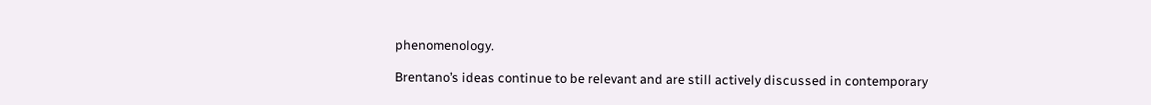phenomenology.

Brentano’s ideas continue to be relevant and are still actively discussed in contemporary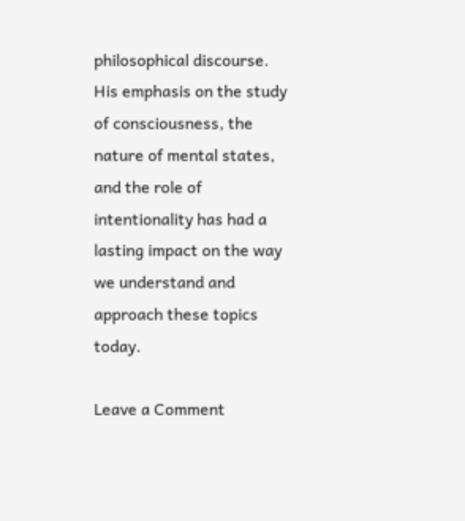philosophical discourse. His emphasis on the study of consciousness, the nature of mental states, and the role of intentionality has had a lasting impact on the way we understand and approach these topics today.

Leave a Comment